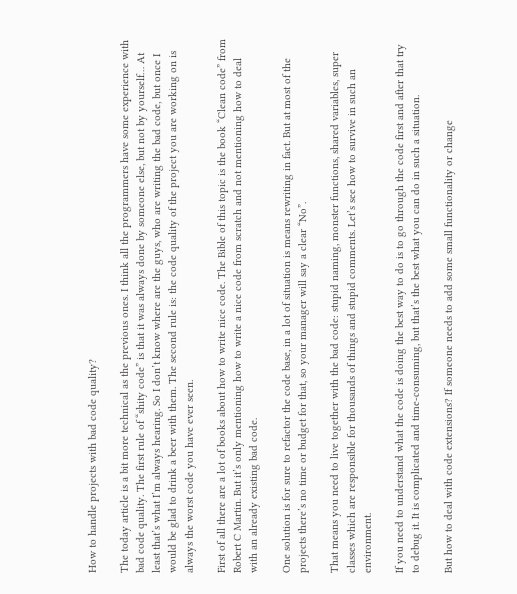How to handle projects with bad code quality?

The today article is a bit more technical as the previous ones. I think all the programmers have some experience with bad code quality. The first rule of “shity code” is that it was always done by someone else, but not by yourself… At least that’s what I’m always hearing. So I don’t know where are the guys, who are writing the bad code, but once I would be glad to drink a beer with them. The second rule is: the code quality of the project you are working on is always the worst code you have ever seen.

First of all there are a lot of books about how to write nice code. The Bible of this topic is the book “Clean code” from Robert C Martin. But it’s only mentioning how to write a nice code from scratch and not mentioning how to deal with an already existing bad code.

One solution is for sure to refactor the code base, in a lot of situation is means rewriting in fact. But at most of the projects there’s no time or budget for that, so your manager will say a clear “No”.

That means you need to live together with the bad code: stupid naming, monster functions, shared variables, super classes which are responsible for thousands of things and stupid comments. Let’s see how to survive in such an environment.

If you need to understand what the code is doing the best way to do is to go through the code first and after that try to debug it. It is complicated and time-consuming, but that’s the best what you can do in such a situation.

But how to deal with code extensions? If someone needs to add some small functionality or change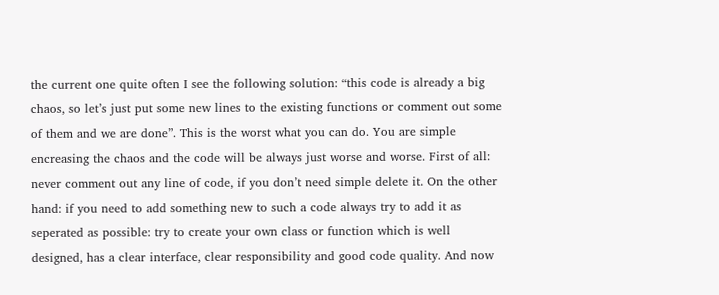the current one quite often I see the following solution: “this code is already a big chaos, so let’s just put some new lines to the existing functions or comment out some of them and we are done”. This is the worst what you can do. You are simple encreasing the chaos and the code will be always just worse and worse. First of all: never comment out any line of code, if you don’t need simple delete it. On the other hand: if you need to add something new to such a code always try to add it as seperated as possible: try to create your own class or function which is well designed, has a clear interface, clear responsibility and good code quality. And now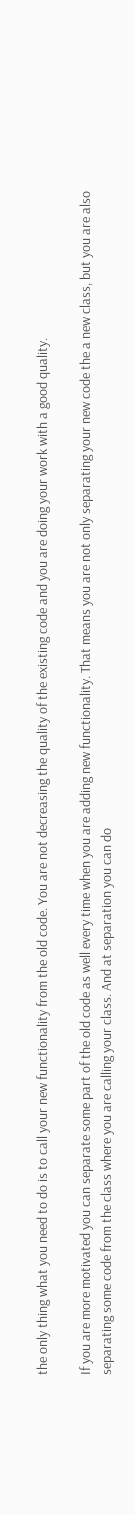the only thing what you need to do is to call your new functionality from the old code. You are not decreasing the quality of the existing code and you are doing your work with a good quality.

If you are more motivated you can separate some part of the old code as well every time when you are adding new functionality. That means you are not only separating your new code the a new class, but you are also separating some code from the class where you are calling your class. And at separation you can do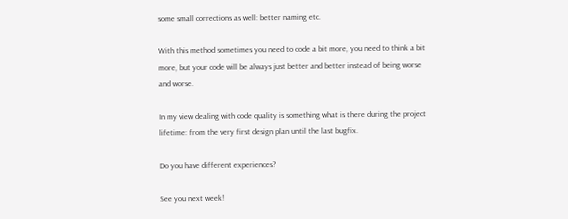some small corrections as well: better naming etc.

With this method sometimes you need to code a bit more, you need to think a bit more, but your code will be always just better and better instead of being worse and worse.

In my view dealing with code quality is something what is there during the project lifetime: from the very first design plan until the last bugfix.

Do you have different experiences?

See you next week!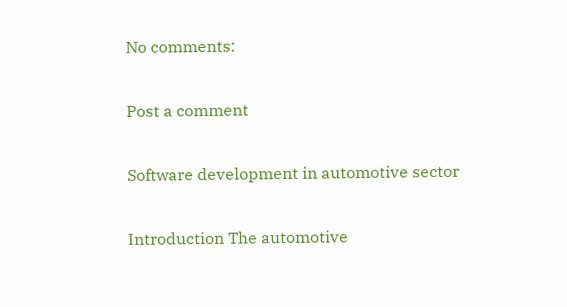No comments:

Post a comment

Software development in automotive sector

Introduction The automotive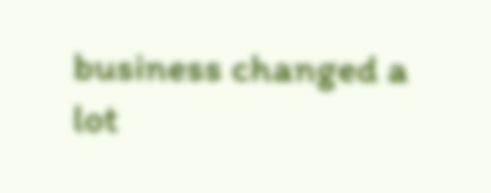business changed a lot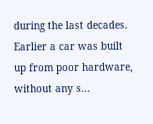during the last decades. Earlier a car was built up from poor hardware, without any s...